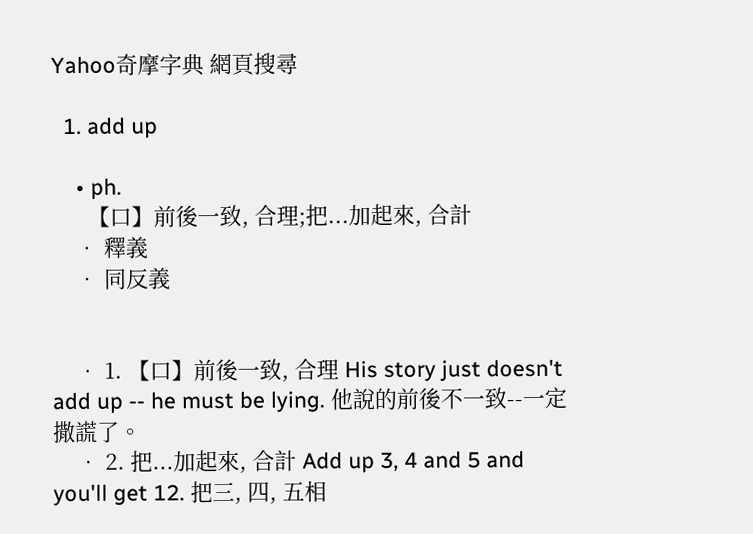Yahoo奇摩字典 網頁搜尋

  1. add up

    • ph.
      【口】前後一致, 合理;把...加起來, 合計
    • 釋義
    • 同反義


    • 1. 【口】前後一致, 合理 His story just doesn't add up -- he must be lying. 他說的前後不一致--一定撒謊了。
    • 2. 把...加起來, 合計 Add up 3, 4 and 5 and you'll get 12. 把三, 四, 五相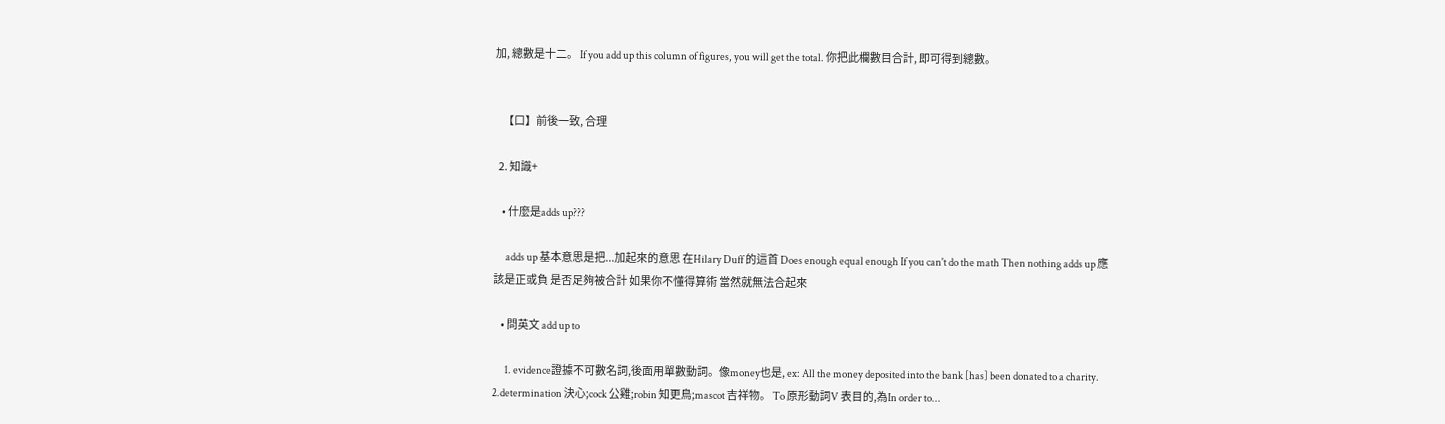加, 總數是十二。 If you add up this column of figures, you will get the total. 你把此欄數目合計, 即可得到總數。


    【口】前後一致, 合理

  2. 知識+

    • 什麼是adds up???

      adds up 基本意思是把...加起來的意思 在Hilary Duff 的這首 Does enough equal enough If you can't do the math Then nothing adds up 應該是正或負 是否足夠被合計 如果你不懂得算術 當然就無法合起來

    • 問英文 add up to

      1. evidence證據不可數名詞,後面用單數動詞。像money也是, ex: All the money deposited into the bank [has] been donated to a charity. 2.determination 決心;cock 公雞;robin 知更鳥;mascot 吉祥物。 To 原形動詞V 表目的,為In order to...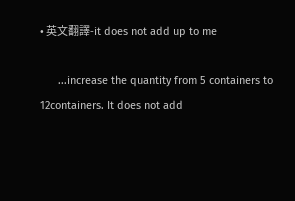• 英文翻譯-it does not add up to me

      ...increase the quantity from 5 containers to 12containers. It does not add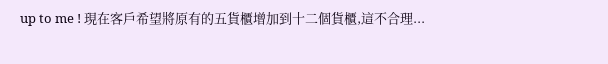up to me ! 現在客戶希望將原有的五貨櫃增加到十二個貨櫃,這不合理...